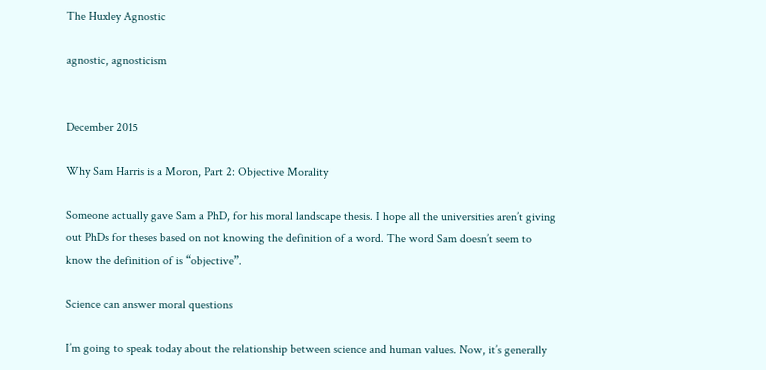The Huxley Agnostic

agnostic, agnosticism


December 2015

Why Sam Harris is a Moron, Part 2: Objective Morality

Someone actually gave Sam a PhD, for his moral landscape thesis. I hope all the universities aren’t giving out PhDs for theses based on not knowing the definition of a word. The word Sam doesn’t seem to know the definition of is “objective”.

Science can answer moral questions

I’m going to speak today about the relationship between science and human values. Now, it’s generally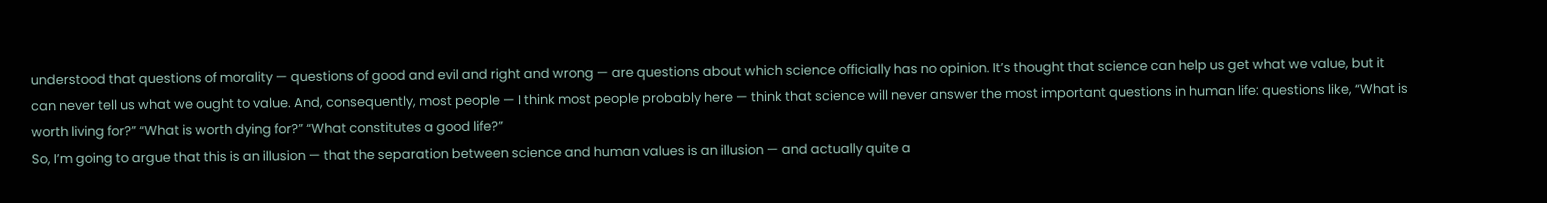understood that questions of morality — questions of good and evil and right and wrong — are questions about which science officially has no opinion. It’s thought that science can help us get what we value, but it can never tell us what we ought to value. And, consequently, most people — I think most people probably here — think that science will never answer the most important questions in human life: questions like, “What is worth living for?” “What is worth dying for?” “What constitutes a good life?”
So, I’m going to argue that this is an illusion — that the separation between science and human values is an illusion — and actually quite a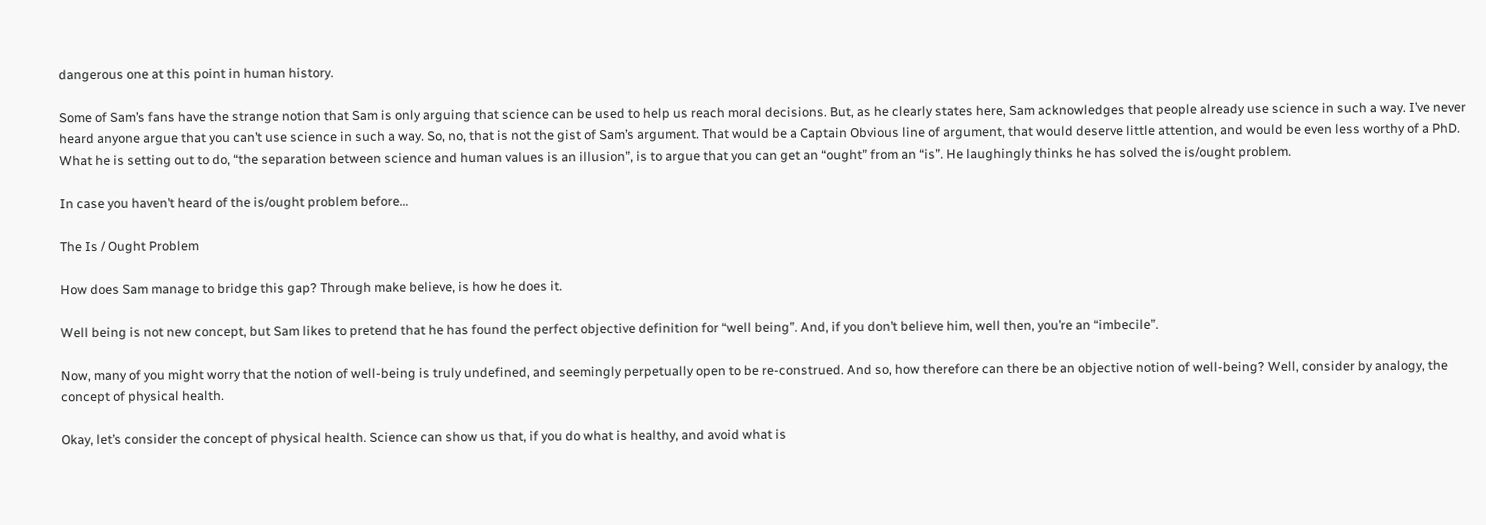dangerous one at this point in human history.

Some of Sam’s fans have the strange notion that Sam is only arguing that science can be used to help us reach moral decisions. But, as he clearly states here, Sam acknowledges that people already use science in such a way. I’ve never heard anyone argue that you can’t use science in such a way. So, no, that is not the gist of Sam’s argument. That would be a Captain Obvious line of argument, that would deserve little attention, and would be even less worthy of a PhD. What he is setting out to do, “the separation between science and human values is an illusion”, is to argue that you can get an “ought” from an “is”. He laughingly thinks he has solved the is/ought problem.

In case you haven’t heard of the is/ought problem before…

The Is / Ought Problem

How does Sam manage to bridge this gap? Through make believe, is how he does it.

Well being is not new concept, but Sam likes to pretend that he has found the perfect objective definition for “well being”. And, if you don’t believe him, well then, you’re an “imbecile”.

Now, many of you might worry that the notion of well-being is truly undefined, and seemingly perpetually open to be re-construed. And so, how therefore can there be an objective notion of well-being? Well, consider by analogy, the concept of physical health.

Okay, let’s consider the concept of physical health. Science can show us that, if you do what is healthy, and avoid what is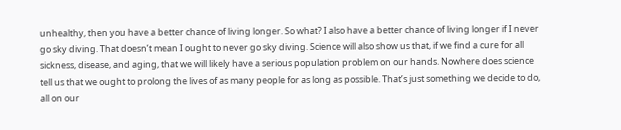unhealthy, then you have a better chance of living longer. So what? I also have a better chance of living longer if I never go sky diving. That doesn’t mean I ought to never go sky diving. Science will also show us that, if we find a cure for all sickness, disease, and aging, that we will likely have a serious population problem on our hands. Nowhere does science tell us that we ought to prolong the lives of as many people for as long as possible. That’s just something we decide to do, all on our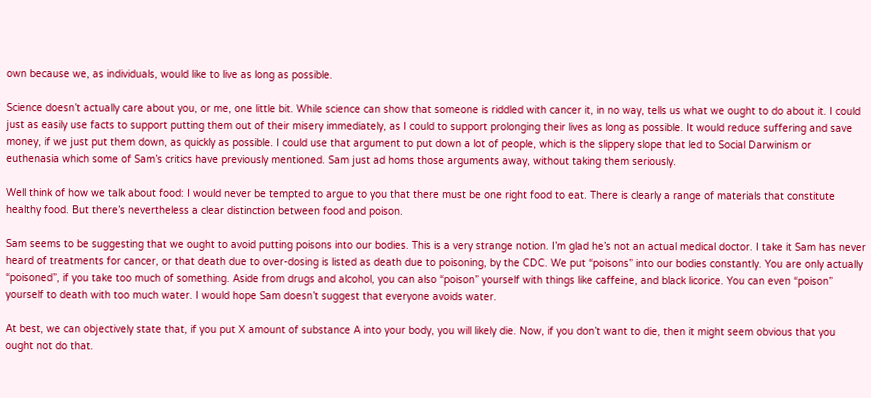own because we, as individuals, would like to live as long as possible.

Science doesn’t actually care about you, or me, one little bit. While science can show that someone is riddled with cancer it, in no way, tells us what we ought to do about it. I could just as easily use facts to support putting them out of their misery immediately, as I could to support prolonging their lives as long as possible. It would reduce suffering and save money, if we just put them down, as quickly as possible. I could use that argument to put down a lot of people, which is the slippery slope that led to Social Darwinism or euthenasia which some of Sam’s critics have previously mentioned. Sam just ad homs those arguments away, without taking them seriously.

Well think of how we talk about food: I would never be tempted to argue to you that there must be one right food to eat. There is clearly a range of materials that constitute healthy food. But there’s nevertheless a clear distinction between food and poison.

Sam seems to be suggesting that we ought to avoid putting poisons into our bodies. This is a very strange notion. I’m glad he’s not an actual medical doctor. I take it Sam has never heard of treatments for cancer, or that death due to over-dosing is listed as death due to poisoning, by the CDC. We put “poisons” into our bodies constantly. You are only actually “poisoned”, if you take too much of something. Aside from drugs and alcohol, you can also “poison” yourself with things like caffeine, and black licorice. You can even “poison” yourself to death with too much water. I would hope Sam doesn’t suggest that everyone avoids water.

At best, we can objectively state that, if you put X amount of substance A into your body, you will likely die. Now, if you don’t want to die, then it might seem obvious that you ought not do that.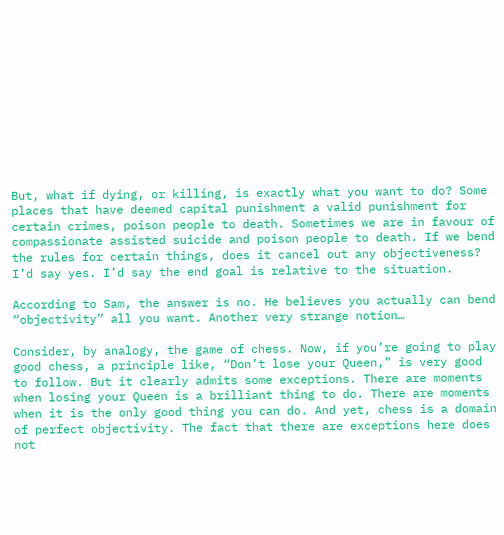But, what if dying, or killing, is exactly what you want to do? Some places that have deemed capital punishment a valid punishment for certain crimes, poison people to death. Sometimes we are in favour of compassionate assisted suicide and poison people to death. If we bend the rules for certain things, does it cancel out any objectiveness? I’d say yes. I’d say the end goal is relative to the situation.

According to Sam, the answer is no. He believes you actually can bend “objectivity” all you want. Another very strange notion…

Consider, by analogy, the game of chess. Now, if you’re going to play good chess, a principle like, “Don’t lose your Queen,” is very good to follow. But it clearly admits some exceptions. There are moments when losing your Queen is a brilliant thing to do. There are moments when it is the only good thing you can do. And yet, chess is a domain of perfect objectivity. The fact that there are exceptions here does not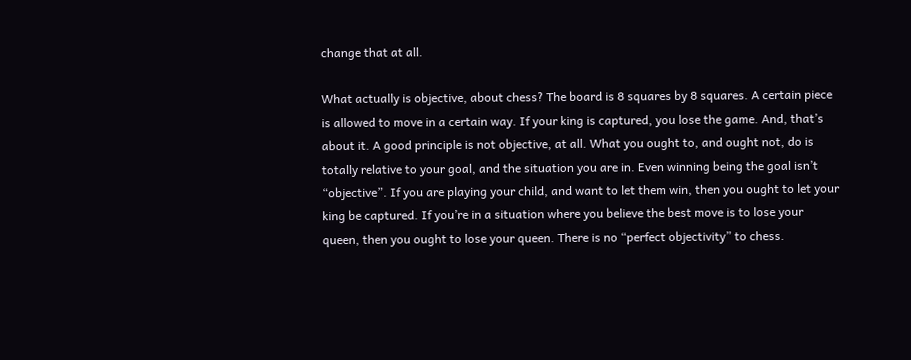change that at all.

What actually is objective, about chess? The board is 8 squares by 8 squares. A certain piece is allowed to move in a certain way. If your king is captured, you lose the game. And, that’s about it. A good principle is not objective, at all. What you ought to, and ought not, do is totally relative to your goal, and the situation you are in. Even winning being the goal isn’t “objective”. If you are playing your child, and want to let them win, then you ought to let your king be captured. If you’re in a situation where you believe the best move is to lose your queen, then you ought to lose your queen. There is no “perfect objectivity” to chess.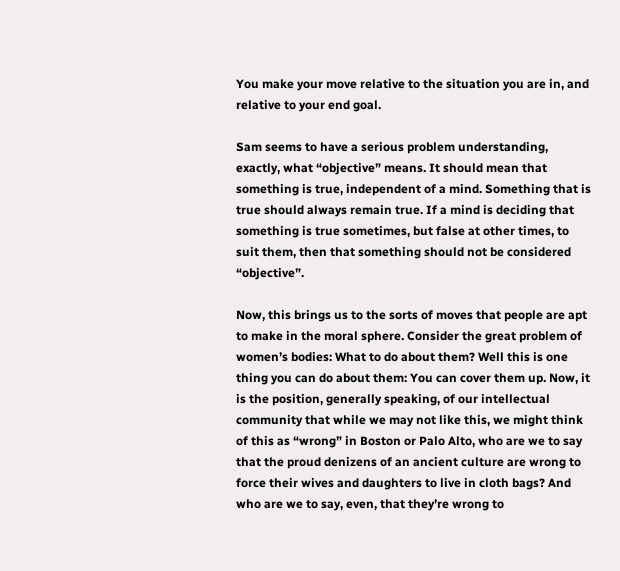You make your move relative to the situation you are in, and relative to your end goal.

Sam seems to have a serious problem understanding, exactly, what “objective” means. It should mean that something is true, independent of a mind. Something that is true should always remain true. If a mind is deciding that something is true sometimes, but false at other times, to suit them, then that something should not be considered “objective”.

Now, this brings us to the sorts of moves that people are apt to make in the moral sphere. Consider the great problem of women’s bodies: What to do about them? Well this is one thing you can do about them: You can cover them up. Now, it is the position, generally speaking, of our intellectual community that while we may not like this, we might think of this as “wrong” in Boston or Palo Alto, who are we to say that the proud denizens of an ancient culture are wrong to force their wives and daughters to live in cloth bags? And who are we to say, even, that they’re wrong to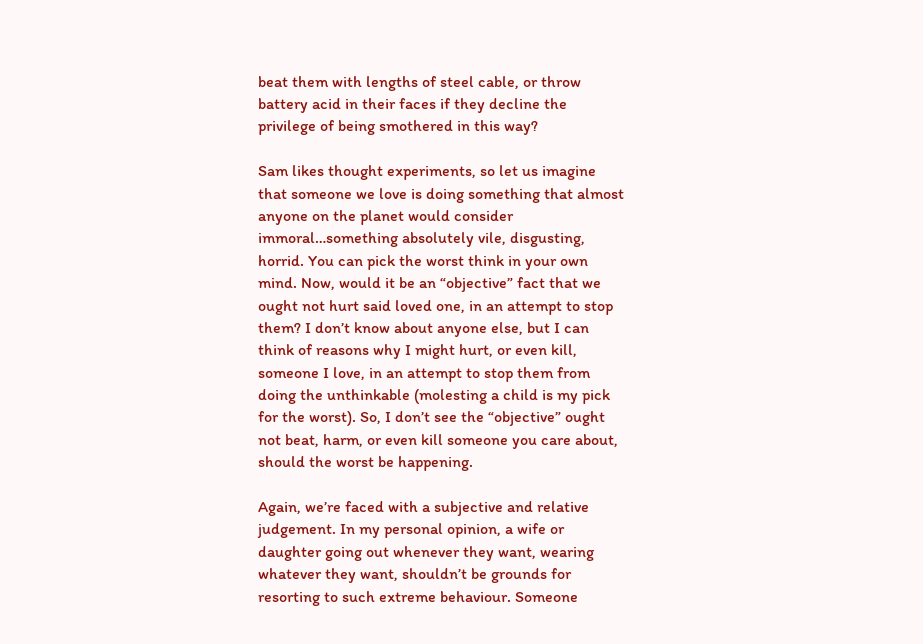beat them with lengths of steel cable, or throw battery acid in their faces if they decline the privilege of being smothered in this way?

Sam likes thought experiments, so let us imagine that someone we love is doing something that almost anyone on the planet would consider immoral…something absolutely vile, disgusting, horrid. You can pick the worst think in your own mind. Now, would it be an “objective” fact that we ought not hurt said loved one, in an attempt to stop them? I don’t know about anyone else, but I can think of reasons why I might hurt, or even kill, someone I love, in an attempt to stop them from doing the unthinkable (molesting a child is my pick for the worst). So, I don’t see the “objective” ought not beat, harm, or even kill someone you care about, should the worst be happening.

Again, we’re faced with a subjective and relative judgement. In my personal opinion, a wife or daughter going out whenever they want, wearing whatever they want, shouldn’t be grounds for resorting to such extreme behaviour. Someone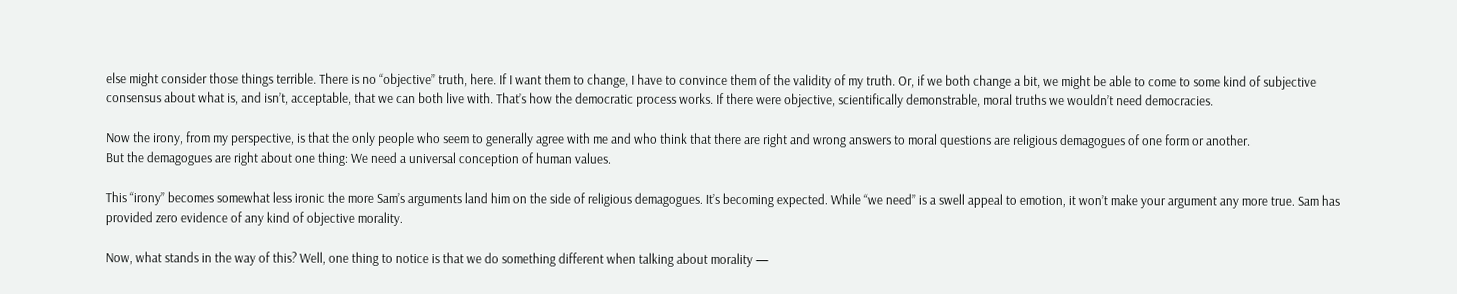else might consider those things terrible. There is no “objective” truth, here. If I want them to change, I have to convince them of the validity of my truth. Or, if we both change a bit, we might be able to come to some kind of subjective consensus about what is, and isn’t, acceptable, that we can both live with. That’s how the democratic process works. If there were objective, scientifically demonstrable, moral truths we wouldn’t need democracies.

Now the irony, from my perspective, is that the only people who seem to generally agree with me and who think that there are right and wrong answers to moral questions are religious demagogues of one form or another.
But the demagogues are right about one thing: We need a universal conception of human values.

This “irony” becomes somewhat less ironic the more Sam’s arguments land him on the side of religious demagogues. It’s becoming expected. While “we need” is a swell appeal to emotion, it won’t make your argument any more true. Sam has provided zero evidence of any kind of objective morality.

Now, what stands in the way of this? Well, one thing to notice is that we do something different when talking about morality —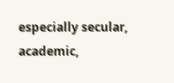especially secular, academic,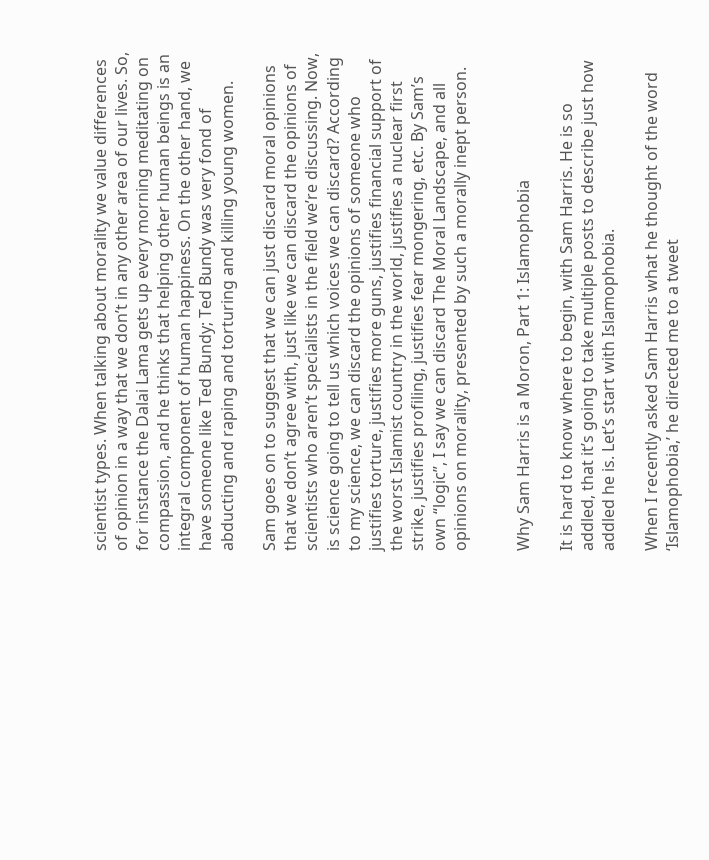scientist types. When talking about morality we value differences of opinion in a way that we don’t in any other area of our lives. So, for instance the Dalai Lama gets up every morning meditating on compassion, and he thinks that helping other human beings is an integral component of human happiness. On the other hand, we have someone like Ted Bundy; Ted Bundy was very fond of abducting and raping and torturing and killing young women.

Sam goes on to suggest that we can just discard moral opinions that we don’t agree with, just like we can discard the opinions of scientists who aren’t specialists in the field we’re discussing. Now, is science going to tell us which voices we can discard? According to my science, we can discard the opinions of someone who justifies torture, justifies more guns, justifies financial support of the worst Islamist country in the world, justifies a nuclear first strike, justifies profiling, justifies fear mongering, etc. By Sam’s own “logic”, I say we can discard The Moral Landscape, and all opinions on morality, presented by such a morally inept person.


Why Sam Harris is a Moron, Part 1: Islamophobia

It is hard to know where to begin, with Sam Harris. He is so addled, that it’s going to take multiple posts to describe just how addled he is. Let’s start with Islamophobia.

When I recently asked Sam Harris what he thought of the word ‘Islamophobia,’ he directed me to a tweet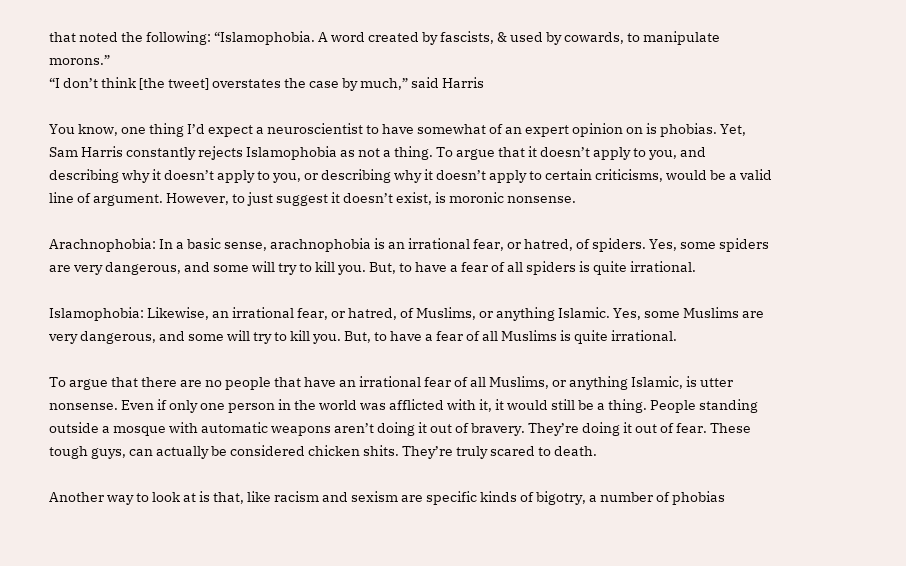that noted the following: “Islamophobia. A word created by fascists, & used by cowards, to manipulate morons.”
“I don’t think [the tweet] overstates the case by much,” said Harris

You know, one thing I’d expect a neuroscientist to have somewhat of an expert opinion on is phobias. Yet, Sam Harris constantly rejects Islamophobia as not a thing. To argue that it doesn’t apply to you, and describing why it doesn’t apply to you, or describing why it doesn’t apply to certain criticisms, would be a valid line of argument. However, to just suggest it doesn’t exist, is moronic nonsense.

Arachnophobia: In a basic sense, arachnophobia is an irrational fear, or hatred, of spiders. Yes, some spiders are very dangerous, and some will try to kill you. But, to have a fear of all spiders is quite irrational.

Islamophobia: Likewise, an irrational fear, or hatred, of Muslims, or anything Islamic. Yes, some Muslims are very dangerous, and some will try to kill you. But, to have a fear of all Muslims is quite irrational.

To argue that there are no people that have an irrational fear of all Muslims, or anything Islamic, is utter nonsense. Even if only one person in the world was afflicted with it, it would still be a thing. People standing outside a mosque with automatic weapons aren’t doing it out of bravery. They’re doing it out of fear. These tough guys, can actually be considered chicken shits. They’re truly scared to death.

Another way to look at is that, like racism and sexism are specific kinds of bigotry, a number of phobias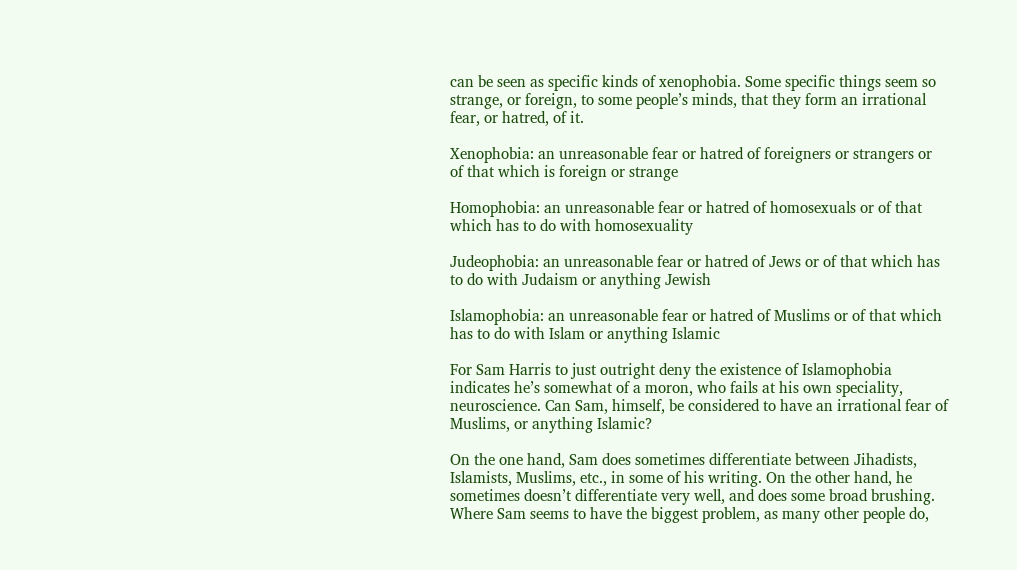can be seen as specific kinds of xenophobia. Some specific things seem so strange, or foreign, to some people’s minds, that they form an irrational fear, or hatred, of it.

Xenophobia: an unreasonable fear or hatred of foreigners or strangers or of that which is foreign or strange

Homophobia: an unreasonable fear or hatred of homosexuals or of that which has to do with homosexuality

Judeophobia: an unreasonable fear or hatred of Jews or of that which has to do with Judaism or anything Jewish

Islamophobia: an unreasonable fear or hatred of Muslims or of that which has to do with Islam or anything Islamic

For Sam Harris to just outright deny the existence of Islamophobia indicates he’s somewhat of a moron, who fails at his own speciality, neuroscience. Can Sam, himself, be considered to have an irrational fear of Muslims, or anything Islamic?

On the one hand, Sam does sometimes differentiate between Jihadists, Islamists, Muslims, etc., in some of his writing. On the other hand, he sometimes doesn’t differentiate very well, and does some broad brushing. Where Sam seems to have the biggest problem, as many other people do,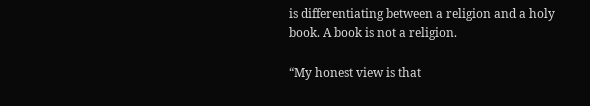is differentiating between a religion and a holy book. A book is not a religion.

“My honest view is that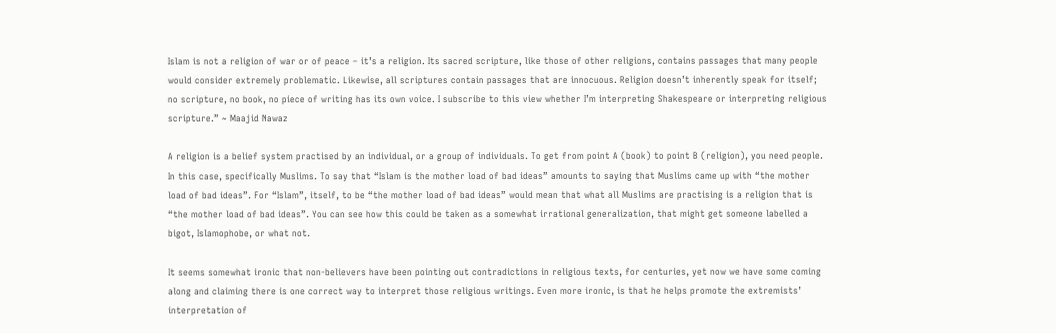Islam is not a religion of war or of peace – it’s a religion. Its sacred scripture, like those of other religions, contains passages that many people would consider extremely problematic. Likewise, all scriptures contain passages that are innocuous. Religion doesn’t inherently speak for itself; no scripture, no book, no piece of writing has its own voice. I subscribe to this view whether I’m interpreting Shakespeare or interpreting religious scripture.” ~ Maajid Nawaz

A religion is a belief system practised by an individual, or a group of individuals. To get from point A (book) to point B (religion), you need people. In this case, specifically Muslims. To say that “Islam is the mother load of bad ideas” amounts to saying that Muslims came up with “the mother load of bad ideas”. For “Islam”, itself, to be “the mother load of bad ideas” would mean that what all Muslims are practising is a religion that is “the mother load of bad ideas”. You can see how this could be taken as a somewhat irrational generalization, that might get someone labelled a bigot, Islamophobe, or what not.

It seems somewhat ironic that non-believers have been pointing out contradictions in religious texts, for centuries, yet now we have some coming along and claiming there is one correct way to interpret those religious writings. Even more ironic, is that he helps promote the extremists’ interpretation of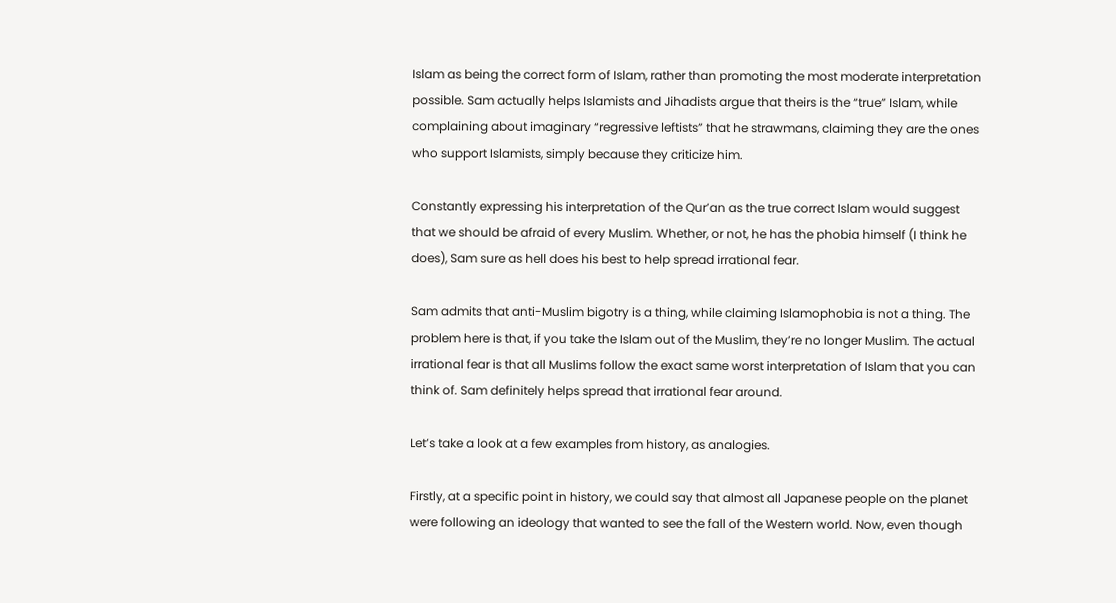Islam as being the correct form of Islam, rather than promoting the most moderate interpretation possible. Sam actually helps Islamists and Jihadists argue that theirs is the “true” Islam, while complaining about imaginary “regressive leftists” that he strawmans, claiming they are the ones who support Islamists, simply because they criticize him.

Constantly expressing his interpretation of the Qur’an as the true correct Islam would suggest that we should be afraid of every Muslim. Whether, or not, he has the phobia himself (I think he does), Sam sure as hell does his best to help spread irrational fear.

Sam admits that anti-Muslim bigotry is a thing, while claiming Islamophobia is not a thing. The problem here is that, if you take the Islam out of the Muslim, they’re no longer Muslim. The actual irrational fear is that all Muslims follow the exact same worst interpretation of Islam that you can think of. Sam definitely helps spread that irrational fear around.

Let’s take a look at a few examples from history, as analogies.

Firstly, at a specific point in history, we could say that almost all Japanese people on the planet were following an ideology that wanted to see the fall of the Western world. Now, even though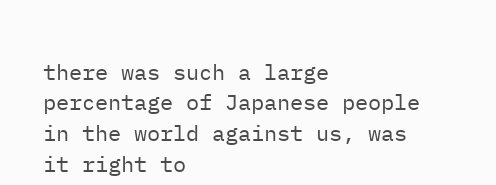there was such a large percentage of Japanese people in the world against us, was it right to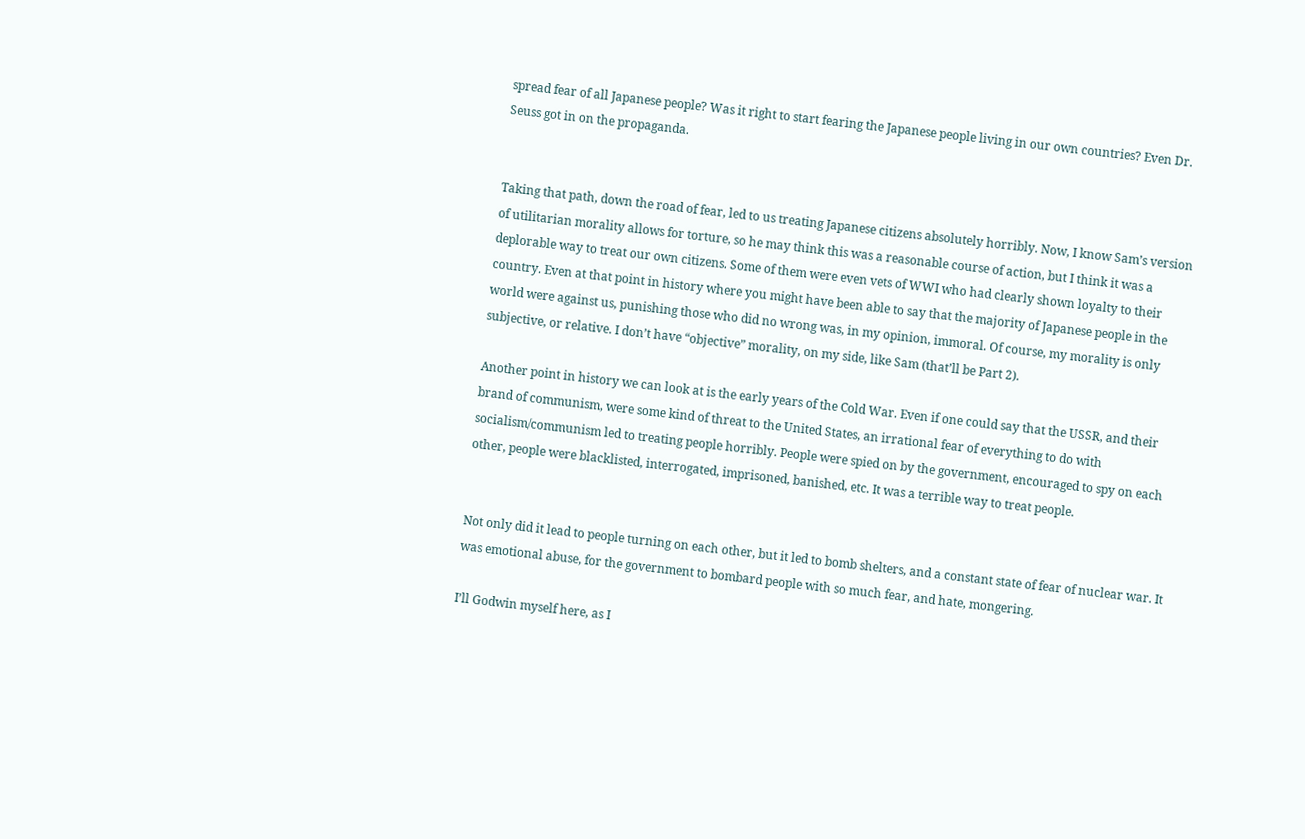spread fear of all Japanese people? Was it right to start fearing the Japanese people living in our own countries? Even Dr. Seuss got in on the propaganda.


Taking that path, down the road of fear, led to us treating Japanese citizens absolutely horribly. Now, I know Sam’s version of utilitarian morality allows for torture, so he may think this was a reasonable course of action, but I think it was a deplorable way to treat our own citizens. Some of them were even vets of WWI who had clearly shown loyalty to their country. Even at that point in history where you might have been able to say that the majority of Japanese people in the world were against us, punishing those who did no wrong was, in my opinion, immoral. Of course, my morality is only subjective, or relative. I don’t have “objective” morality, on my side, like Sam (that’ll be Part 2).

Another point in history we can look at is the early years of the Cold War. Even if one could say that the USSR, and their brand of communism, were some kind of threat to the United States, an irrational fear of everything to do with socialism/communism led to treating people horribly. People were spied on by the government, encouraged to spy on each other, people were blacklisted, interrogated, imprisoned, banished, etc. It was a terrible way to treat people.


Not only did it lead to people turning on each other, but it led to bomb shelters, and a constant state of fear of nuclear war. It was emotional abuse, for the government to bombard people with so much fear, and hate, mongering.

I’ll Godwin myself here, as I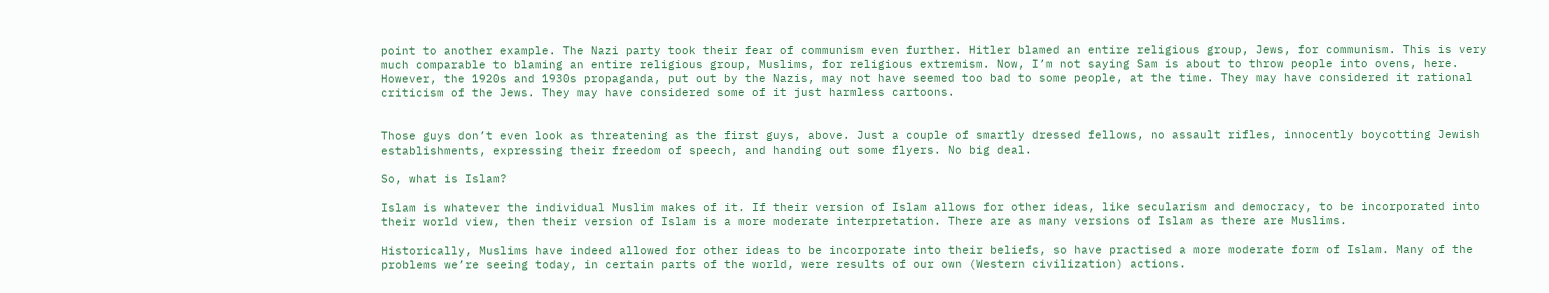point to another example. The Nazi party took their fear of communism even further. Hitler blamed an entire religious group, Jews, for communism. This is very much comparable to blaming an entire religious group, Muslims, for religious extremism. Now, I’m not saying Sam is about to throw people into ovens, here. However, the 1920s and 1930s propaganda, put out by the Nazis, may not have seemed too bad to some people, at the time. They may have considered it rational criticism of the Jews. They may have considered some of it just harmless cartoons.


Those guys don’t even look as threatening as the first guys, above. Just a couple of smartly dressed fellows, no assault rifles, innocently boycotting Jewish establishments, expressing their freedom of speech, and handing out some flyers. No big deal.

So, what is Islam?

Islam is whatever the individual Muslim makes of it. If their version of Islam allows for other ideas, like secularism and democracy, to be incorporated into their world view, then their version of Islam is a more moderate interpretation. There are as many versions of Islam as there are Muslims.

Historically, Muslims have indeed allowed for other ideas to be incorporate into their beliefs, so have practised a more moderate form of Islam. Many of the problems we’re seeing today, in certain parts of the world, were results of our own (Western civilization) actions.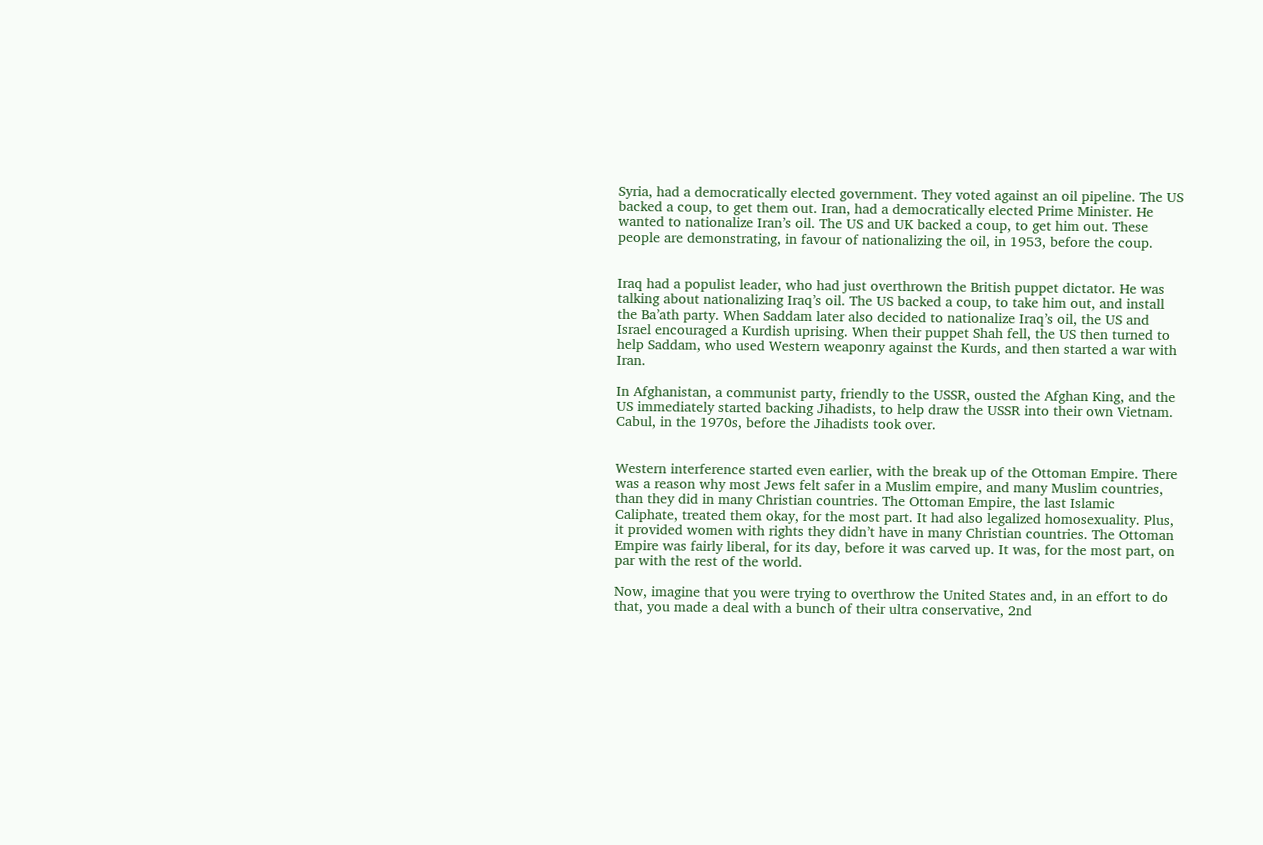Syria, had a democratically elected government. They voted against an oil pipeline. The US backed a coup, to get them out. Iran, had a democratically elected Prime Minister. He wanted to nationalize Iran’s oil. The US and UK backed a coup, to get him out. These people are demonstrating, in favour of nationalizing the oil, in 1953, before the coup.


Iraq had a populist leader, who had just overthrown the British puppet dictator. He was talking about nationalizing Iraq’s oil. The US backed a coup, to take him out, and install the Ba’ath party. When Saddam later also decided to nationalize Iraq’s oil, the US and Israel encouraged a Kurdish uprising. When their puppet Shah fell, the US then turned to help Saddam, who used Western weaponry against the Kurds, and then started a war with Iran.

In Afghanistan, a communist party, friendly to the USSR, ousted the Afghan King, and the US immediately started backing Jihadists, to help draw the USSR into their own Vietnam. Cabul, in the 1970s, before the Jihadists took over.


Western interference started even earlier, with the break up of the Ottoman Empire. There was a reason why most Jews felt safer in a Muslim empire, and many Muslim countries, than they did in many Christian countries. The Ottoman Empire, the last Islamic Caliphate, treated them okay, for the most part. It had also legalized homosexuality. Plus, it provided women with rights they didn’t have in many Christian countries. The Ottoman Empire was fairly liberal, for its day, before it was carved up. It was, for the most part, on par with the rest of the world.

Now, imagine that you were trying to overthrow the United States and, in an effort to do that, you made a deal with a bunch of their ultra conservative, 2nd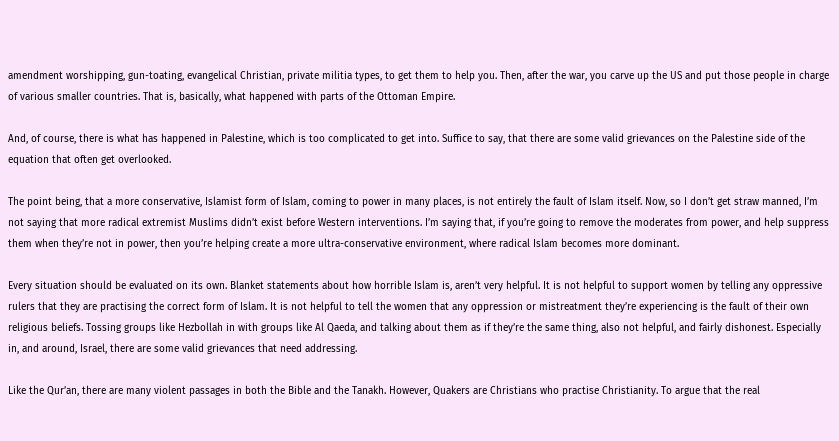amendment worshipping, gun-toating, evangelical Christian, private militia types, to get them to help you. Then, after the war, you carve up the US and put those people in charge of various smaller countries. That is, basically, what happened with parts of the Ottoman Empire.

And, of course, there is what has happened in Palestine, which is too complicated to get into. Suffice to say, that there are some valid grievances on the Palestine side of the equation that often get overlooked.

The point being, that a more conservative, Islamist form of Islam, coming to power in many places, is not entirely the fault of Islam itself. Now, so I don’t get straw manned, I’m not saying that more radical extremist Muslims didn’t exist before Western interventions. I’m saying that, if you’re going to remove the moderates from power, and help suppress them when they’re not in power, then you’re helping create a more ultra-conservative environment, where radical Islam becomes more dominant.

Every situation should be evaluated on its own. Blanket statements about how horrible Islam is, aren’t very helpful. It is not helpful to support women by telling any oppressive rulers that they are practising the correct form of Islam. It is not helpful to tell the women that any oppression or mistreatment they’re experiencing is the fault of their own religious beliefs. Tossing groups like Hezbollah in with groups like Al Qaeda, and talking about them as if they’re the same thing, also not helpful, and fairly dishonest. Especially in, and around, Israel, there are some valid grievances that need addressing.

Like the Qur’an, there are many violent passages in both the Bible and the Tanakh. However, Quakers are Christians who practise Christianity. To argue that the real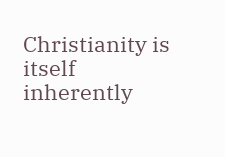Christianity is itself inherently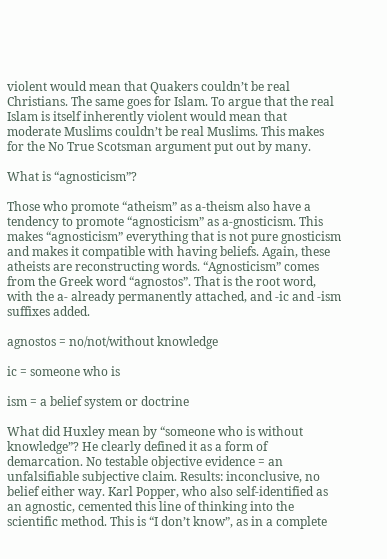violent would mean that Quakers couldn’t be real Christians. The same goes for Islam. To argue that the real Islam is itself inherently violent would mean that moderate Muslims couldn’t be real Muslims. This makes for the No True Scotsman argument put out by many.

What is “agnosticism”?

Those who promote “atheism” as a-theism also have a tendency to promote “agnosticism” as a-gnosticism. This makes “agnosticism” everything that is not pure gnosticism and makes it compatible with having beliefs. Again, these atheists are reconstructing words. “Agnosticism” comes from the Greek word “agnostos”. That is the root word, with the a- already permanently attached, and -ic and -ism suffixes added.

agnostos = no/not/without knowledge

ic = someone who is

ism = a belief system or doctrine

What did Huxley mean by “someone who is without knowledge”? He clearly defined it as a form of demarcation. No testable objective evidence = an unfalsifiable subjective claim. Results: inconclusive, no belief either way. Karl Popper, who also self-identified as an agnostic, cemented this line of thinking into the scientific method. This is “I don’t know”, as in a complete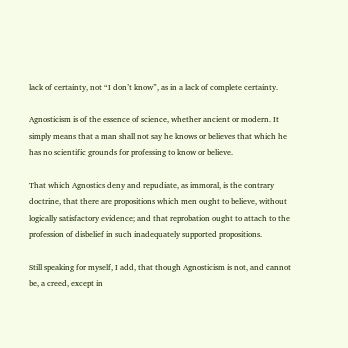lack of certainty, not “I don’t know”, as in a lack of complete certainty.

Agnosticism is of the essence of science, whether ancient or modern. It simply means that a man shall not say he knows or believes that which he has no scientific grounds for professing to know or believe.

That which Agnostics deny and repudiate, as immoral, is the contrary doctrine, that there are propositions which men ought to believe, without logically satisfactory evidence; and that reprobation ought to attach to the profession of disbelief in such inadequately supported propositions.

Still speaking for myself, I add, that though Agnosticism is not, and cannot be, a creed, except in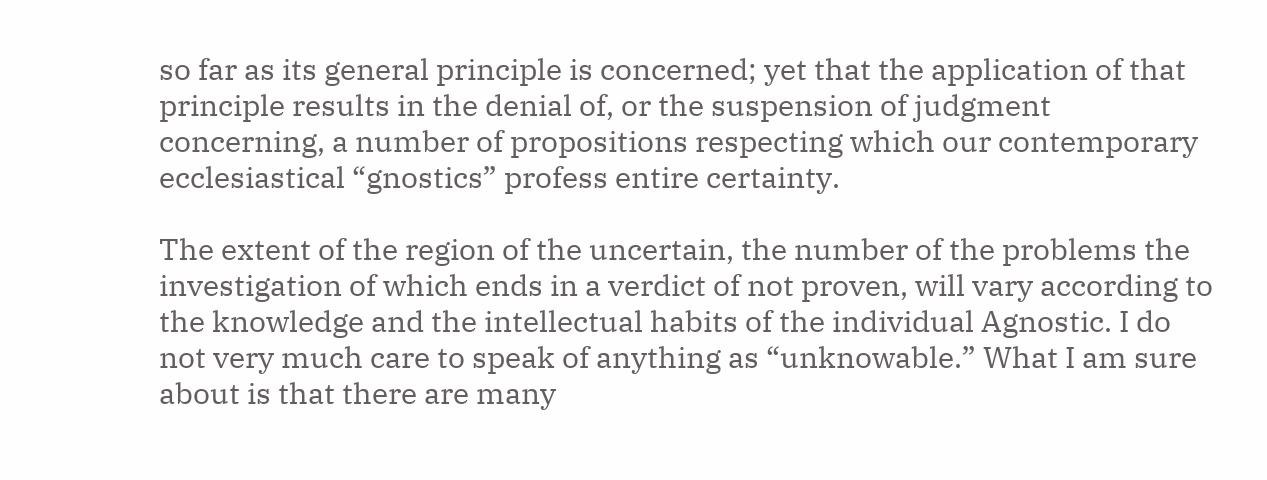so far as its general principle is concerned; yet that the application of that principle results in the denial of, or the suspension of judgment concerning, a number of propositions respecting which our contemporary ecclesiastical “gnostics” profess entire certainty.

The extent of the region of the uncertain, the number of the problems the investigation of which ends in a verdict of not proven, will vary according to the knowledge and the intellectual habits of the individual Agnostic. I do not very much care to speak of anything as “unknowable.” What I am sure about is that there are many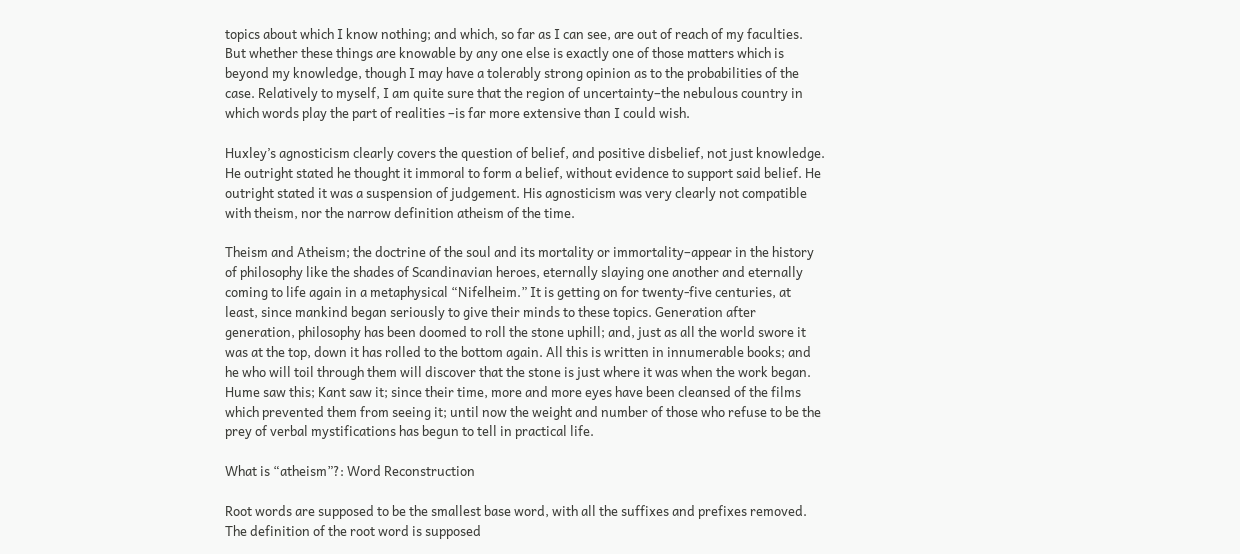topics about which I know nothing; and which, so far as I can see, are out of reach of my faculties. But whether these things are knowable by any one else is exactly one of those matters which is beyond my knowledge, though I may have a tolerably strong opinion as to the probabilities of the case. Relatively to myself, I am quite sure that the region of uncertainty–the nebulous country in which words play the part of realities –is far more extensive than I could wish.

Huxley’s agnosticism clearly covers the question of belief, and positive disbelief, not just knowledge. He outright stated he thought it immoral to form a belief, without evidence to support said belief. He outright stated it was a suspension of judgement. His agnosticism was very clearly not compatible with theism, nor the narrow definition atheism of the time.

Theism and Atheism; the doctrine of the soul and its mortality or immortality–appear in the history of philosophy like the shades of Scandinavian heroes, eternally slaying one another and eternally coming to life again in a metaphysical “Nifelheim.” It is getting on for twenty-five centuries, at least, since mankind began seriously to give their minds to these topics. Generation after generation, philosophy has been doomed to roll the stone uphill; and, just as all the world swore it was at the top, down it has rolled to the bottom again. All this is written in innumerable books; and he who will toil through them will discover that the stone is just where it was when the work began. Hume saw this; Kant saw it; since their time, more and more eyes have been cleansed of the films which prevented them from seeing it; until now the weight and number of those who refuse to be the prey of verbal mystifications has begun to tell in practical life.

What is “atheism”?: Word Reconstruction

Root words are supposed to be the smallest base word, with all the suffixes and prefixes removed. The definition of the root word is supposed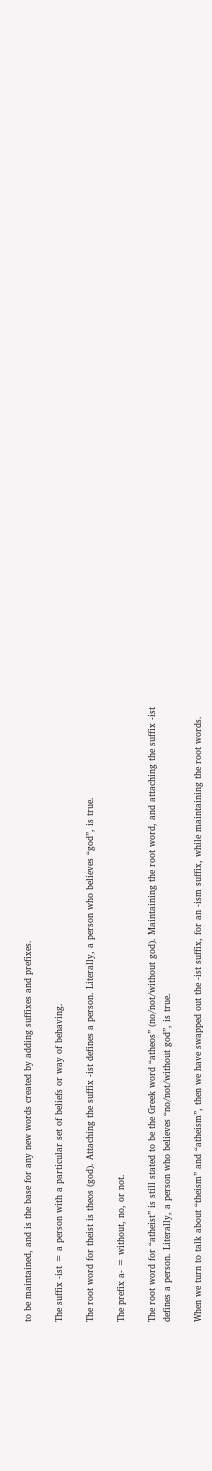to be maintained, and is the base for any new words created by adding suffixes and prefixes.

The suffix -ist = a person with a particular set of beliefs or way of behaving.

The root word for theist is theos (god). Attaching the suffix -ist defines a person. Literally, a person who believes “god”, is true.

The prefix a- = without, no, or not.

The root word for “atheist” is still stated to be the Greek word “atheos” (no/not/without god). Maintaining the root word, and attaching the suffix -ist defines a person. Literally, a person who believes “no/not/without god”, is true.

When we turn to talk about “theism” and “atheism”, then we have swapped out the -ist suffix, for an -ism suffix, while maintaining the root words.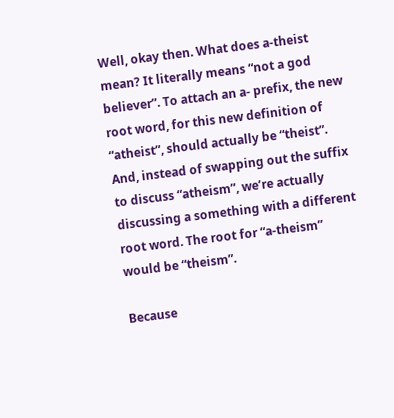Well, okay then. What does a-theist mean? It literally means “not a god believer”. To attach an a- prefix, the new root word, for this new definition of “atheist”, should actually be “theist”. And, instead of swapping out the suffix to discuss “atheism”, we’re actually discussing a something with a different root word. The root for “a-theism” would be “theism”.

Because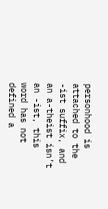personhood is attached to the -ist suffix, and an a-theist isn’t an -ist, this word has not defined a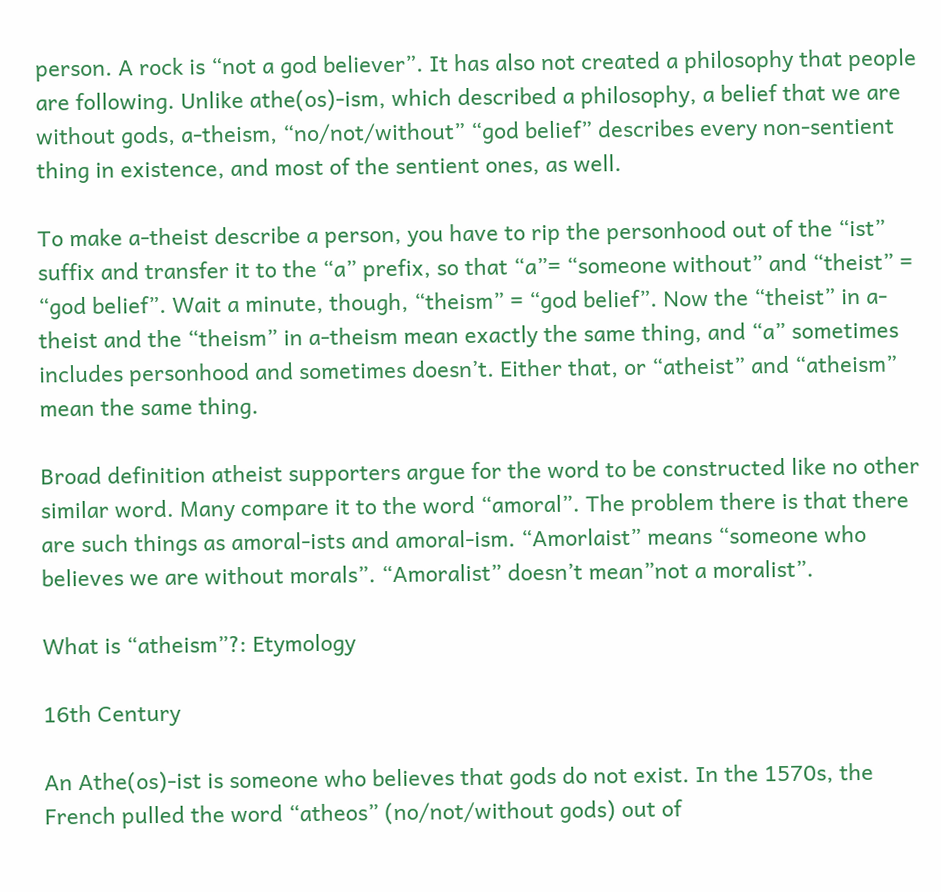person. A rock is “not a god believer”. It has also not created a philosophy that people are following. Unlike athe(os)-ism, which described a philosophy, a belief that we are without gods, a-theism, “no/not/without” “god belief” describes every non-sentient thing in existence, and most of the sentient ones, as well.

To make a-theist describe a person, you have to rip the personhood out of the “ist” suffix and transfer it to the “a” prefix, so that “a”= “someone without” and “theist” = “god belief”. Wait a minute, though, “theism” = “god belief”. Now the “theist” in a-theist and the “theism” in a-theism mean exactly the same thing, and “a” sometimes includes personhood and sometimes doesn’t. Either that, or “atheist” and “atheism” mean the same thing.

Broad definition atheist supporters argue for the word to be constructed like no other similar word. Many compare it to the word “amoral”. The problem there is that there are such things as amoral-ists and amoral-ism. “Amorlaist” means “someone who believes we are without morals”. “Amoralist” doesn’t mean”not a moralist”.

What is “atheism”?: Etymology

16th Century

An Athe(os)-ist is someone who believes that gods do not exist. In the 1570s, the French pulled the word “atheos” (no/not/without gods) out of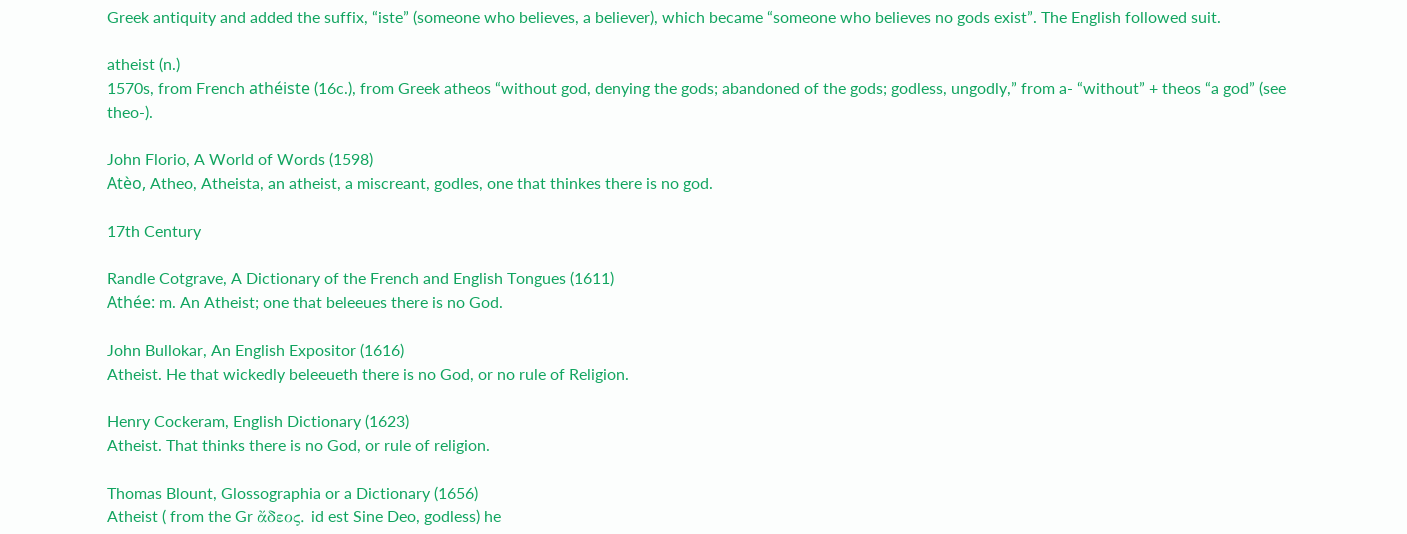Greek antiquity and added the suffix, “iste” (someone who believes, a believer), which became “someone who believes no gods exist”. The English followed suit.

atheist (n.)
1570s, from French athéiste (16c.), from Greek atheos “without god, denying the gods; abandoned of the gods; godless, ungodly,” from a- “without” + theos “a god” (see theo-).

John Florio, A World of Words (1598)
Atèo, Atheo, Atheista, an atheist, a miscreant, godles, one that thinkes there is no god.

17th Century

Randle Cotgrave, A Dictionary of the French and English Tongues (1611)
Athée: m. An Atheist; one that beleeues there is no God.

John Bullokar, An English Expositor (1616)
Atheist. He that wickedly beleeueth there is no God, or no rule of Religion.

Henry Cockeram, English Dictionary (1623)
Atheist. That thinks there is no God, or rule of religion.

Thomas Blount, Glossographia or a Dictionary (1656)
Atheist ( from the Gr ἄδεος. id est Sine Deo, godless) he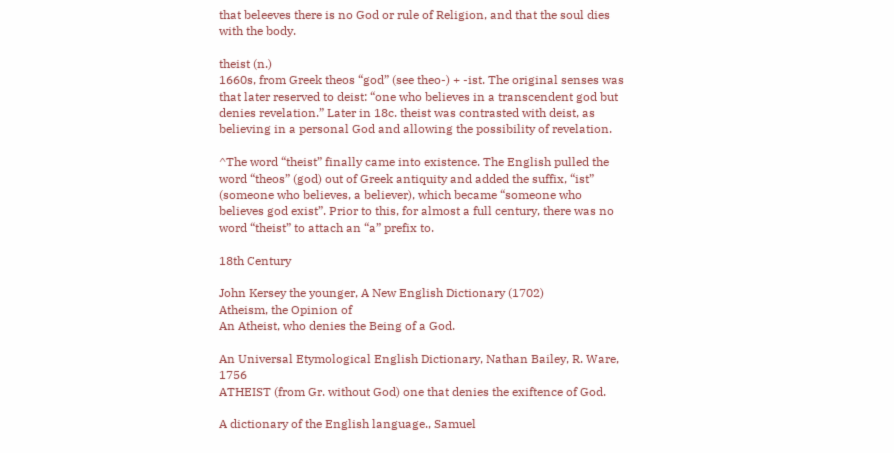that beleeves there is no God or rule of Religion, and that the soul dies with the body.

theist (n.)
1660s, from Greek theos “god” (see theo-) + -ist. The original senses was that later reserved to deist: “one who believes in a transcendent god but denies revelation.” Later in 18c. theist was contrasted with deist, as believing in a personal God and allowing the possibility of revelation.

^The word “theist” finally came into existence. The English pulled the word “theos” (god) out of Greek antiquity and added the suffix, “ist” (someone who believes, a believer), which became “someone who believes god exist”. Prior to this, for almost a full century, there was no word “theist” to attach an “a” prefix to.

18th Century

John Kersey the younger, A New English Dictionary (1702)
Atheism, the Opinion of
An Atheist, who denies the Being of a God.

An Universal Etymological English Dictionary, Nathan Bailey, R. Ware, 1756
ATHEIST (from Gr. without God) one that denies the exiftence of God.

A dictionary of the English language., Samuel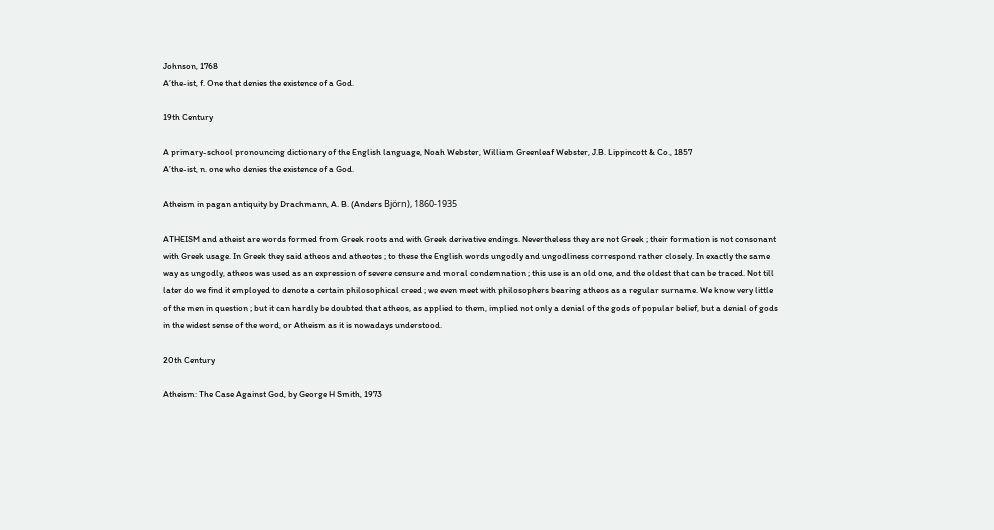Johnson, 1768
A’the-ist, f. One that denies the existence of a God.

19th Century

A primary-school pronouncing dictionary of the English language, Noah Webster, William Greenleaf Webster, J.B. Lippincott & Co., 1857
A’the-ist, n. one who denies the existence of a God.

Atheism in pagan antiquity by Drachmann, A. B. (Anders Björn), 1860-1935

ATHEISM and atheist are words formed from Greek roots and with Greek derivative endings. Nevertheless they are not Greek ; their formation is not consonant with Greek usage. In Greek they said atheos and atheotes ; to these the English words ungodly and ungodliness correspond rather closely. In exactly the same way as ungodly, atheos was used as an expression of severe censure and moral condemnation ; this use is an old one, and the oldest that can be traced. Not till later do we find it employed to denote a certain philosophical creed ; we even meet with philosophers bearing atheos as a regular surname. We know very little of the men in question ; but it can hardly be doubted that atheos, as applied to them, implied not only a denial of the gods of popular belief, but a denial of gods in the widest sense of the word, or Atheism as it is nowadays understood.

20th Century

Atheism: The Case Against God, by George H Smith, 1973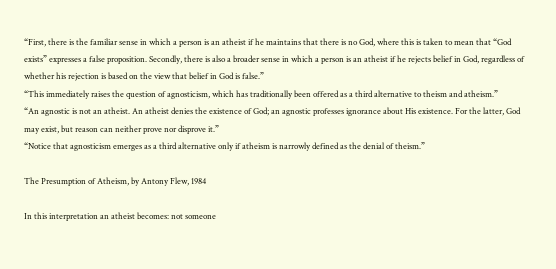“First, there is the familiar sense in which a person is an atheist if he maintains that there is no God, where this is taken to mean that “God exists” expresses a false proposition. Secondly, there is also a broader sense in which a person is an atheist if he rejects belief in God, regardless of whether his rejection is based on the view that belief in God is false.”
“This immediately raises the question of agnosticism, which has traditionally been offered as a third alternative to theism and atheism.”
“An agnostic is not an atheist. An atheist denies the existence of God; an agnostic professes ignorance about His existence. For the latter, God may exist, but reason can neither prove nor disprove it.”
“Notice that agnosticism emerges as a third alternative only if atheism is narrowly defined as the denial of theism.”

The Presumption of Atheism, by Antony Flew, 1984

In this interpretation an atheist becomes: not someone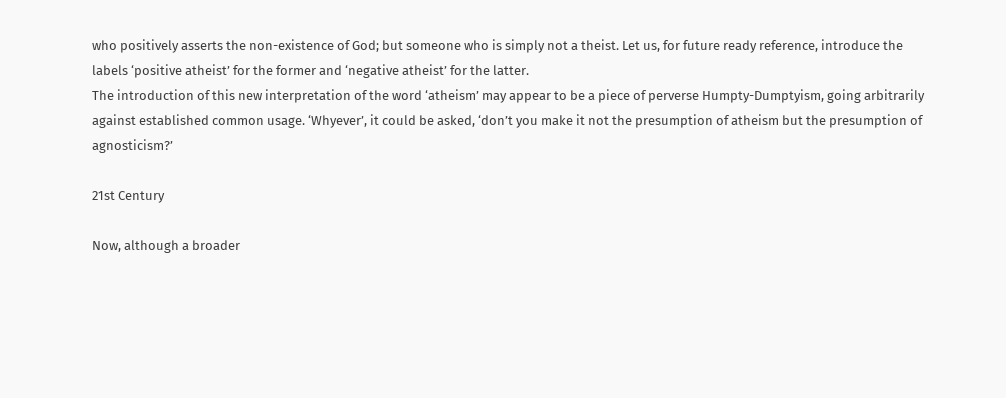who positively asserts the non-existence of God; but someone who is simply not a theist. Let us, for future ready reference, introduce the labels ‘positive atheist’ for the former and ‘negative atheist’ for the latter.
The introduction of this new interpretation of the word ‘atheism’ may appear to be a piece of perverse Humpty-Dumptyism, going arbitrarily against established common usage. ‘Whyever’, it could be asked, ‘don’t you make it not the presumption of atheism but the presumption of agnosticism?’

21st Century

Now, although a broader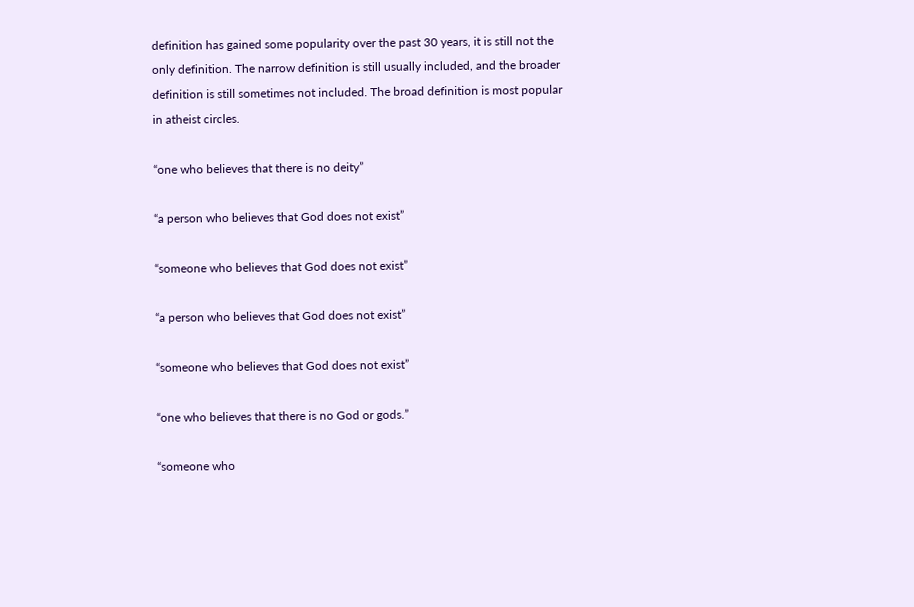definition has gained some popularity over the past 30 years, it is still not the only definition. The narrow definition is still usually included, and the broader definition is still sometimes not included. The broad definition is most popular in atheist circles.

“one who believes that there is no deity”

“a person who believes that God does not exist”

“someone who believes that God does not exist”

“a person who believes that God does not exist”

“someone who believes that God does not exist”

“one who believes that there is no God or gods.”

“someone who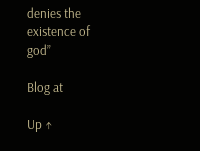denies the existence of god”

Blog at

Up ↑